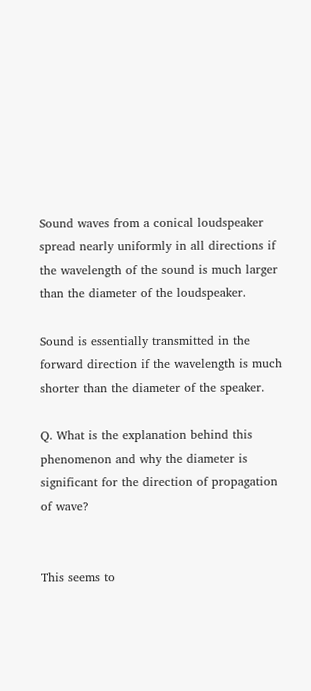Sound waves from a conical loudspeaker spread nearly uniformly in all directions if the wavelength of the sound is much larger than the diameter of the loudspeaker.

Sound is essentially transmitted in the forward direction if the wavelength is much shorter than the diameter of the speaker.

Q. What is the explanation behind this phenomenon and why the diameter is significant for the direction of propagation of wave?


This seems to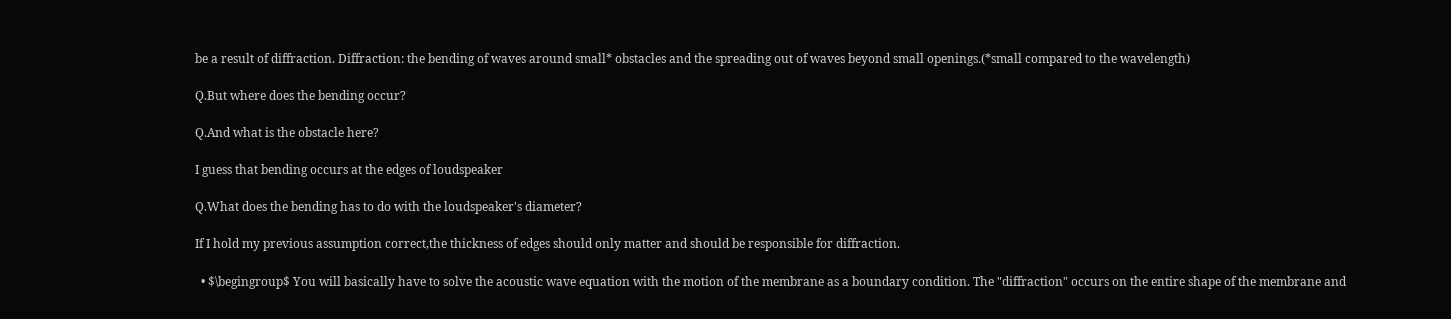be a result of diffraction. Diffraction: the bending of waves around small* obstacles and the spreading out of waves beyond small openings.(*small compared to the wavelength)

Q.But where does the bending occur?

Q.And what is the obstacle here?

I guess that bending occurs at the edges of loudspeaker

Q.What does the bending has to do with the loudspeaker's diameter?

If I hold my previous assumption correct,the thickness of edges should only matter and should be responsible for diffraction.

  • $\begingroup$ You will basically have to solve the acoustic wave equation with the motion of the membrane as a boundary condition. The "diffraction" occurs on the entire shape of the membrane and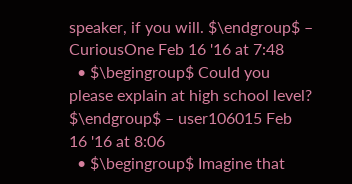speaker, if you will. $\endgroup$ – CuriousOne Feb 16 '16 at 7:48
  • $\begingroup$ Could you please explain at high school level? $\endgroup$ – user106015 Feb 16 '16 at 8:06
  • $\begingroup$ Imagine that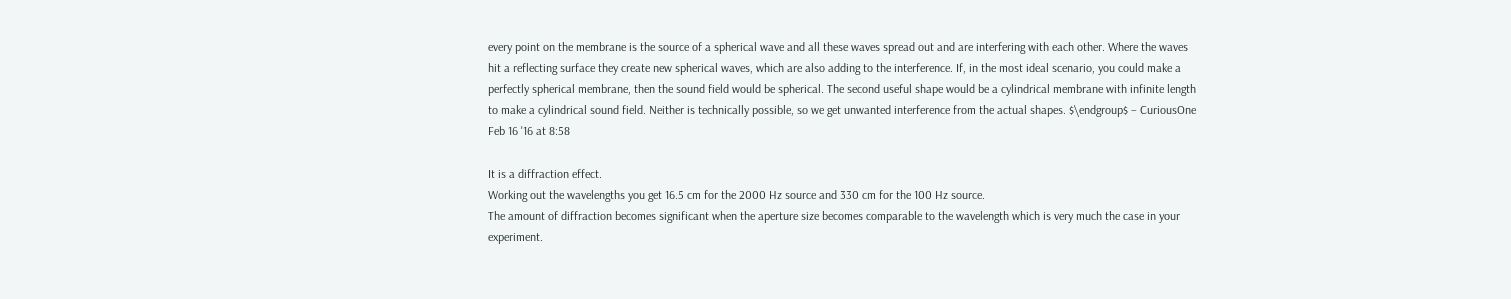every point on the membrane is the source of a spherical wave and all these waves spread out and are interfering with each other. Where the waves hit a reflecting surface they create new spherical waves, which are also adding to the interference. If, in the most ideal scenario, you could make a perfectly spherical membrane, then the sound field would be spherical. The second useful shape would be a cylindrical membrane with infinite length to make a cylindrical sound field. Neither is technically possible, so we get unwanted interference from the actual shapes. $\endgroup$ – CuriousOne Feb 16 '16 at 8:58

It is a diffraction effect.
Working out the wavelengths you get 16.5 cm for the 2000 Hz source and 330 cm for the 100 Hz source.
The amount of diffraction becomes significant when the aperture size becomes comparable to the wavelength which is very much the case in your experiment.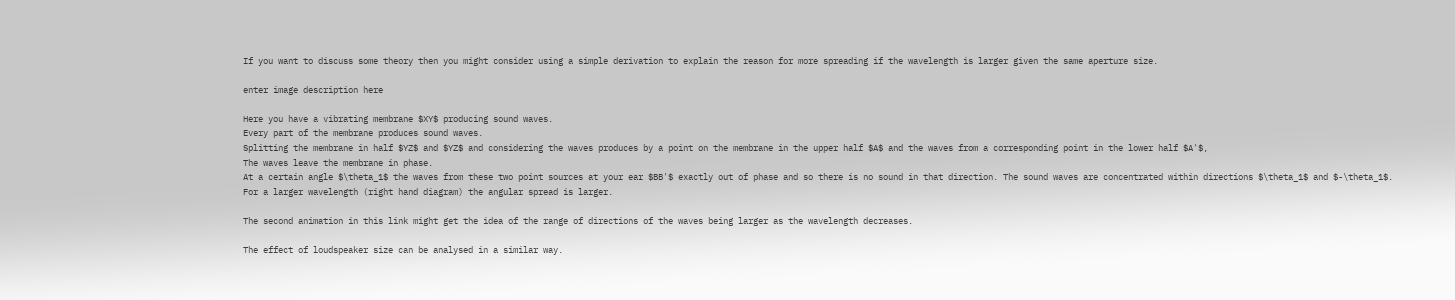If you want to discuss some theory then you might consider using a simple derivation to explain the reason for more spreading if the wavelength is larger given the same aperture size.

enter image description here

Here you have a vibrating membrane $XY$ producing sound waves.
Every part of the membrane produces sound waves.
Splitting the membrane in half $YZ$ and $YZ$ and considering the waves produces by a point on the membrane in the upper half $A$ and the waves from a corresponding point in the lower half $A'$,
The waves leave the membrane in phase.
At a certain angle $\theta_1$ the waves from these two point sources at your ear $BB'$ exactly out of phase and so there is no sound in that direction. The sound waves are concentrated within directions $\theta_1$ and $-\theta_1$.
For a larger wavelength (right hand diagram) the angular spread is larger.

The second animation in this link might get the idea of the range of directions of the waves being larger as the wavelength decreases.

The effect of loudspeaker size can be analysed in a similar way.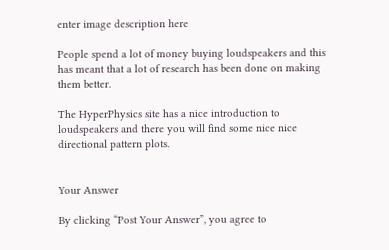enter image description here

People spend a lot of money buying loudspeakers and this has meant that a lot of research has been done on making them better.

The HyperPhysics site has a nice introduction to loudspeakers and there you will find some nice nice directional pattern plots.


Your Answer

By clicking “Post Your Answer”, you agree to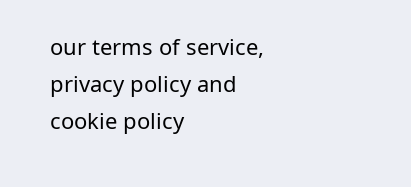our terms of service, privacy policy and cookie policy